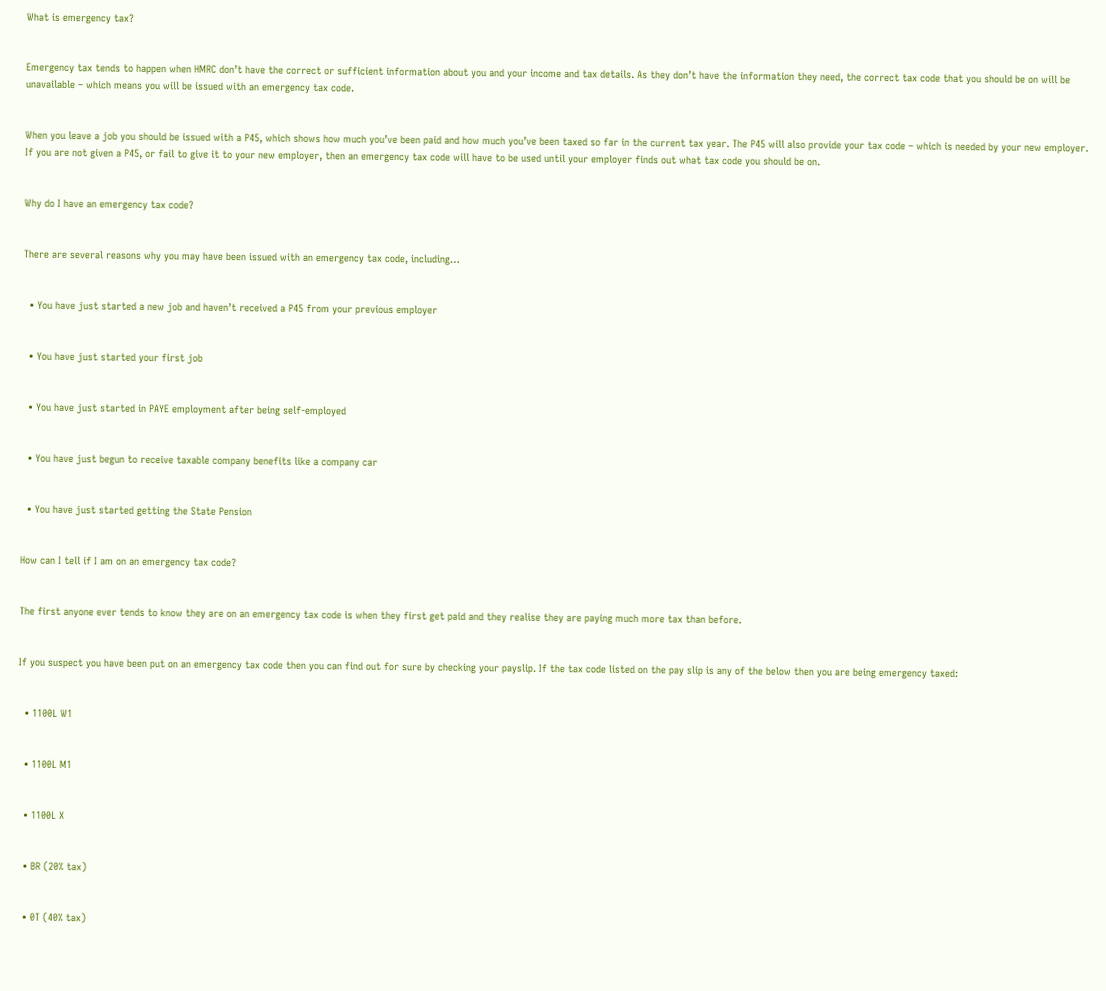What is emergency tax?


Emergency tax tends to happen when HMRC don’t have the correct or sufficient information about you and your income and tax details. As they don’t have the information they need, the correct tax code that you should be on will be unavailable – which means you will be issued with an emergency tax code.


When you leave a job you should be issued with a P45, which shows how much you’ve been paid and how much you’ve been taxed so far in the current tax year. The P45 will also provide your tax code – which is needed by your new employer. If you are not given a P45, or fail to give it to your new employer, then an emergency tax code will have to be used until your employer finds out what tax code you should be on.


Why do I have an emergency tax code?


There are several reasons why you may have been issued with an emergency tax code, including…


  • You have just started a new job and haven’t received a P45 from your previous employer


  • You have just started your first job


  • You have just started in PAYE employment after being self-employed


  • You have just begun to receive taxable company benefits like a company car


  • You have just started getting the State Pension


How can I tell if I am on an emergency tax code?


The first anyone ever tends to know they are on an emergency tax code is when they first get paid and they realise they are paying much more tax than before.


If you suspect you have been put on an emergency tax code then you can find out for sure by checking your payslip. If the tax code listed on the pay slip is any of the below then you are being emergency taxed:


  • 1100L W1


  • 1100L M1


  • 1100L X


  • BR (20% tax)


  • 0T (40% tax)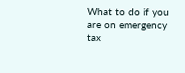What to do if you are on emergency tax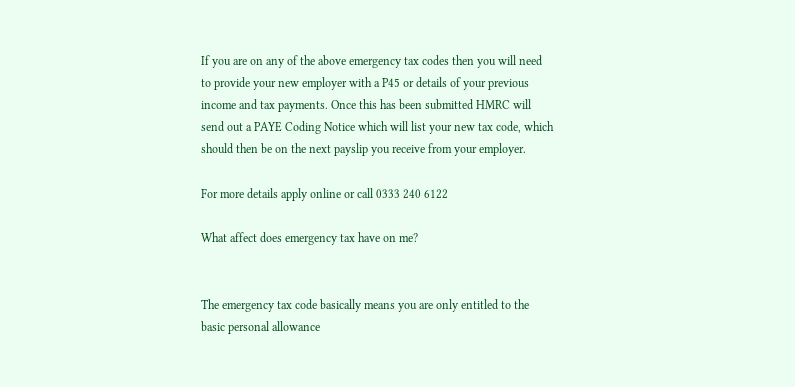If you are on any of the above emergency tax codes then you will need to provide your new employer with a P45 or details of your previous income and tax payments. Once this has been submitted HMRC will send out a PAYE Coding Notice which will list your new tax code, which should then be on the next payslip you receive from your employer.

For more details apply online or call 0333 240 6122

What affect does emergency tax have on me?


The emergency tax code basically means you are only entitled to the basic personal allowance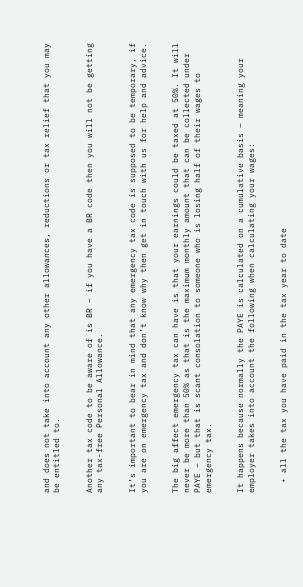and does not take into account any other allowances, reductions or tax relief that you may be entitled to.


Another tax code to be aware of is BR – if you have a BR code then you will not be getting any tax-free Personal Allowance.


It’s important to bear in mind that any emergency tax code is supposed to be temporary, if you are on emergency tax and don’t know why then get in touch with us for help and advice.


The big affect emergency tax can have is that your earnings could be taxed at 50%. It will never be more than 50% as that is the maximum monthly amount that can be collected under PAYE – but that is scant consolation to someone who is losing half of their wages to emergency tax.


It happens because normally the PAYE is calculated on a cumulative basis – meaning your employer takes into account the following when calculating your wages:


  • all the tax you have paid in the tax year to date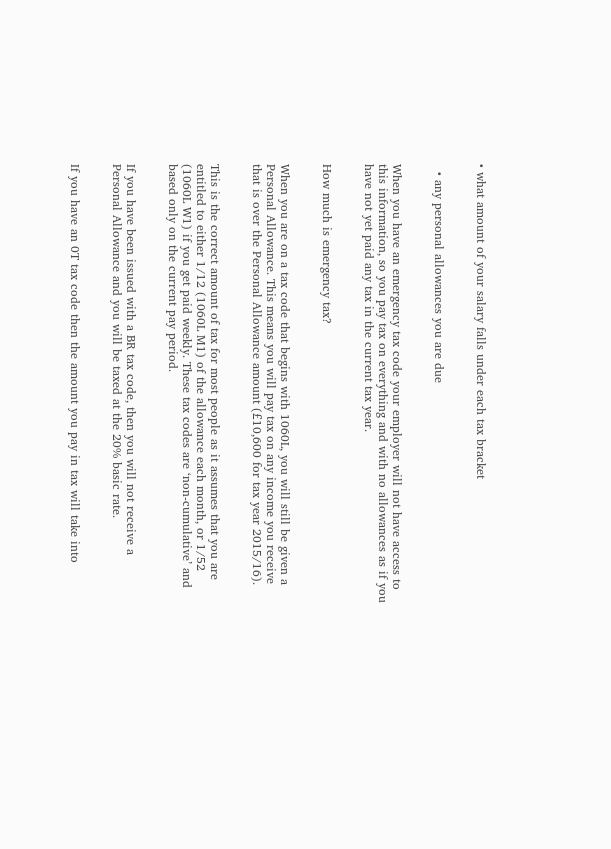• what amount of your salary falls under each tax bracket


  • any personal allowances you are due


When you have an emergency tax code your employer will not have access to this information, so you pay tax on everything and with no allowances as if you have not yet paid any tax in the current tax year.


How much is emergency tax?


When you are on a tax code that begins with 1060L, you will still be given a Personal Allowance. This means you will pay tax on any income you receive that is over the Personal Allowance amount (£10,600 for tax year 2015/16).


This is the correct amount of tax for most people as it assumes that you are entitled to either 1/12 (1060L M1) of the allowance each month, or 1/52 (1060L W1) if you get paid weekly. These tax codes are ‘non-cumulative’ and based only on the current pay period.


If you have been issued with a BR tax code, then you will not receive a Personal Allowance and you will be taxed at the 20% basic rate.


If you have an 0T tax code then the amount you pay in tax will take into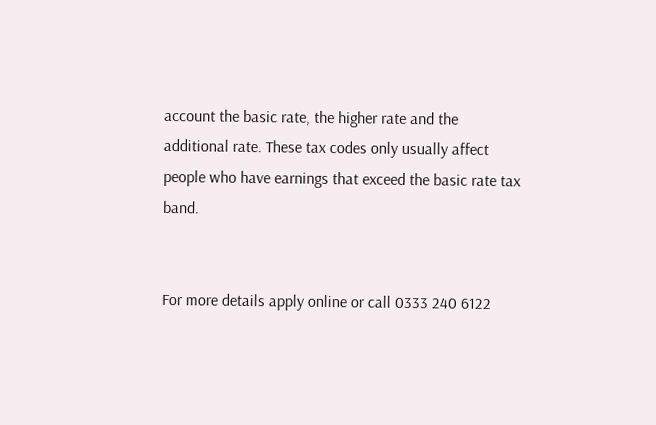account the basic rate, the higher rate and the additional rate. These tax codes only usually affect people who have earnings that exceed the basic rate tax band.


For more details apply online or call 0333 240 6122